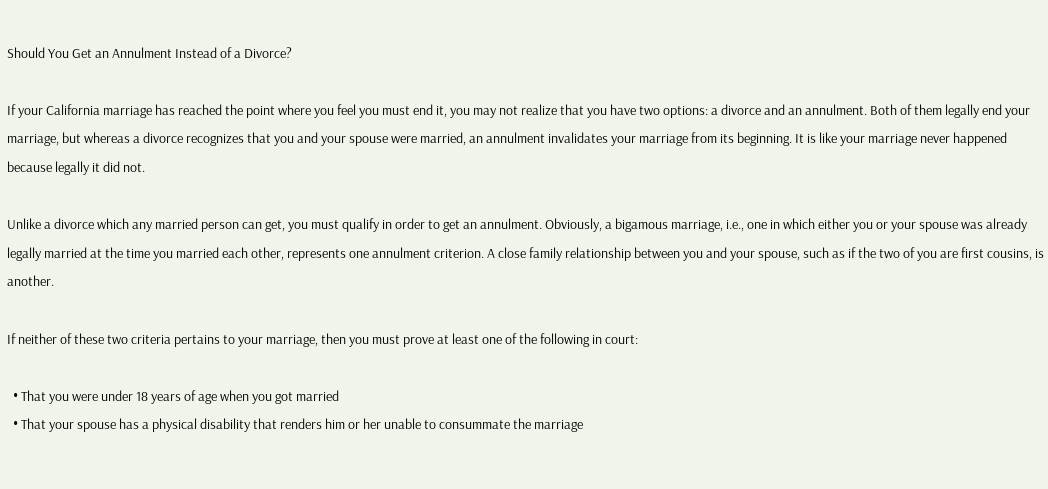Should You Get an Annulment Instead of a Divorce?

If your California marriage has reached the point where you feel you must end it, you may not realize that you have two options: a divorce and an annulment. Both of them legally end your marriage, but whereas a divorce recognizes that you and your spouse were married, an annulment invalidates your marriage from its beginning. It is like your marriage never happened because legally it did not.

Unlike a divorce which any married person can get, you must qualify in order to get an annulment. Obviously, a bigamous marriage, i.e., one in which either you or your spouse was already legally married at the time you married each other, represents one annulment criterion. A close family relationship between you and your spouse, such as if the two of you are first cousins, is another.

If neither of these two criteria pertains to your marriage, then you must prove at least one of the following in court:

  • That you were under 18 years of age when you got married
  • That your spouse has a physical disability that renders him or her unable to consummate the marriage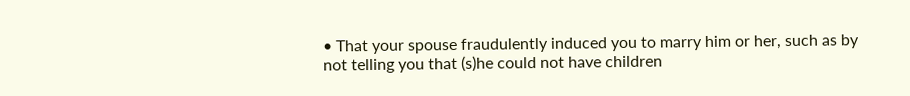• That your spouse fraudulently induced you to marry him or her, such as by not telling you that (s)he could not have children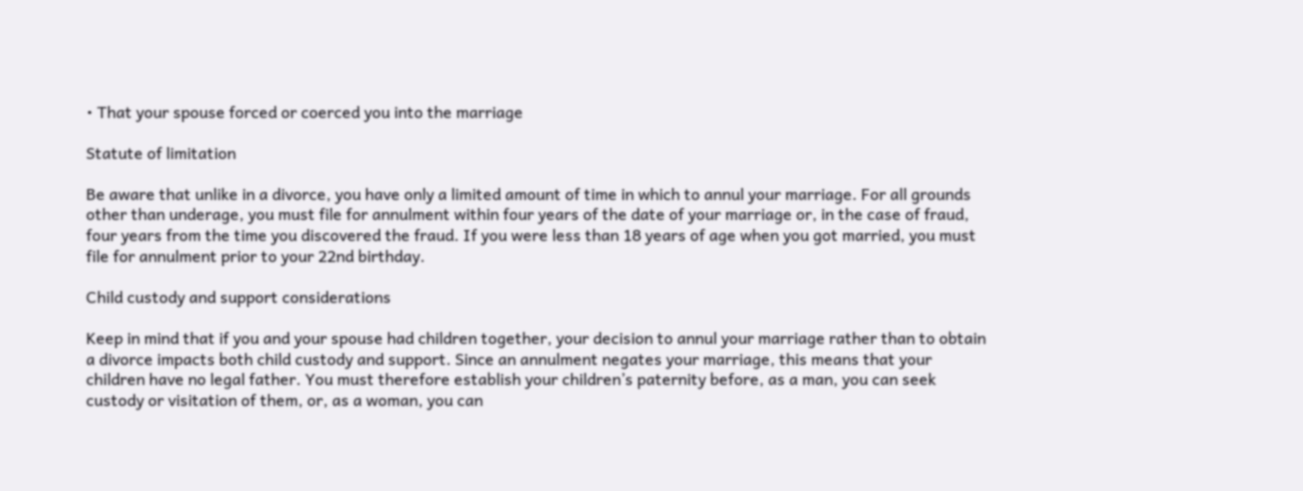• That your spouse forced or coerced you into the marriage

Statute of limitation

Be aware that unlike in a divorce, you have only a limited amount of time in which to annul your marriage. For all grounds other than underage, you must file for annulment within four years of the date of your marriage or, in the case of fraud, four years from the time you discovered the fraud. If you were less than 18 years of age when you got married, you must file for annulment prior to your 22nd birthday.

Child custody and support considerations

Keep in mind that if you and your spouse had children together, your decision to annul your marriage rather than to obtain a divorce impacts both child custody and support. Since an annulment negates your marriage, this means that your children have no legal father. You must therefore establish your children’s paternity before, as a man, you can seek custody or visitation of them, or, as a woman, you can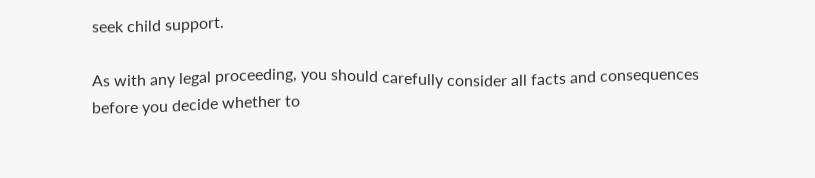seek child support.

As with any legal proceeding, you should carefully consider all facts and consequences before you decide whether to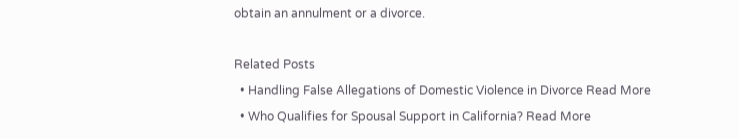obtain an annulment or a divorce.

Related Posts
  • Handling False Allegations of Domestic Violence in Divorce Read More
  • Who Qualifies for Spousal Support in California? Read More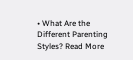• What Are the Different Parenting Styles? Read More